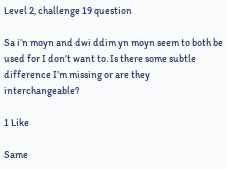Level 2, challenge 19 question

Sa i’n moyn and dwi ddim yn moyn seem to both be used for I don’t want to. Is there some subtle difference I’m missing or are they interchangeable?

1 Like

Same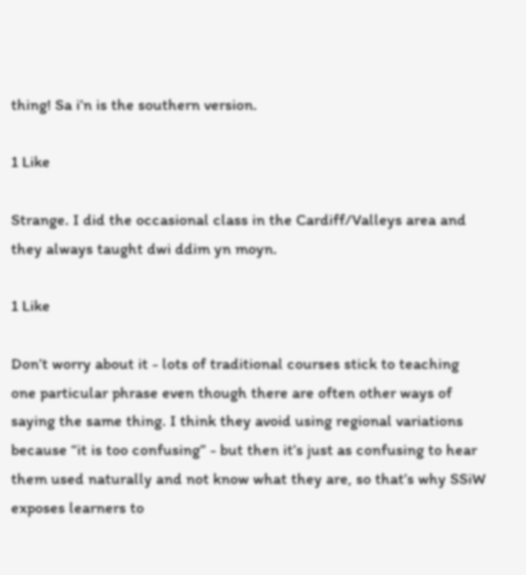thing! Sa i’n is the southern version.

1 Like

Strange. I did the occasional class in the Cardiff/Valleys area and they always taught dwi ddim yn moyn.

1 Like

Don’t worry about it - lots of traditional courses stick to teaching one particular phrase even though there are often other ways of saying the same thing. I think they avoid using regional variations because “it is too confusing” - but then it’s just as confusing to hear them used naturally and not know what they are, so that’s why SSiW exposes learners to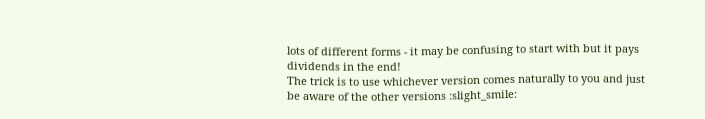lots of different forms - it may be confusing to start with but it pays dividends in the end!
The trick is to use whichever version comes naturally to you and just be aware of the other versions :slight_smile: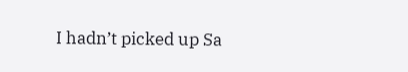I hadn’t picked up Sa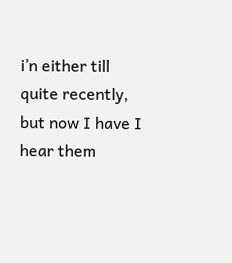i’n either till quite recently, but now I have I hear them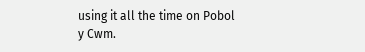using it all the time on Pobol y Cwm.